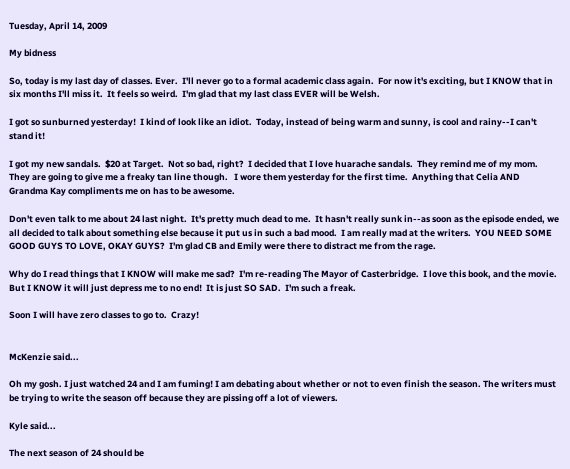Tuesday, April 14, 2009

My bidness

So, today is my last day of classes. Ever.  I'll never go to a formal academic class again.  For now it's exciting, but I KNOW that in six months I'll miss it.  It feels so weird.  I'm glad that my last class EVER will be Welsh.

I got so sunburned yesterday!  I kind of look like an idiot.  Today, instead of being warm and sunny, is cool and rainy--I can't stand it!

I got my new sandals.  $20 at Target.  Not so bad, right?  I decided that I love huarache sandals.  They remind me of my mom.  They are going to give me a freaky tan line though.   I wore them yesterday for the first time.  Anything that Celia AND Grandma Kay compliments me on has to be awesome.

Don't even talk to me about 24 last night.  It's pretty much dead to me.  It hasn't really sunk in--as soon as the episode ended, we all decided to talk about something else because it put us in such a bad mood.  I am really mad at the writers.  YOU NEED SOME GOOD GUYS TO LOVE, OKAY GUYS?  I'm glad CB and Emily were there to distract me from the rage.

Why do I read things that I KNOW will make me sad?  I'm re-reading The Mayor of Casterbridge.  I love this book, and the movie.  But I KNOW it will just depress me to no end!  It is just SO SAD.  I'm such a freak.

Soon I will have zero classes to go to.  Crazy!


McKenzie said...

Oh my gosh. I just watched 24 and I am fuming! I am debating about whether or not to even finish the season. The writers must be trying to write the season off because they are pissing off a lot of viewers.

Kyle said...

The next season of 24 should be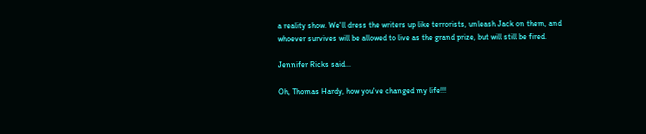a reality show. We'll dress the writers up like terrorists, unleash Jack on them, and whoever survives will be allowed to live as the grand prize, but will still be fired.

Jennifer Ricks said...

Oh, Thomas Hardy, how you've changed my life!!!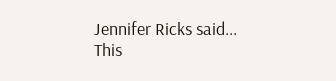Jennifer Ricks said...
This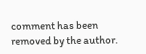comment has been removed by the author.